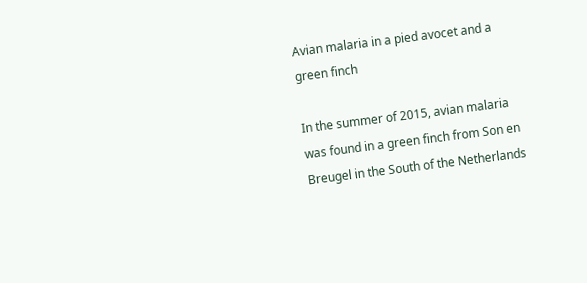Avian malaria in a pied avocet and a green finch

In the summer of 2015, avian malaria was found in a green finch from Son en Breugel in the South of the Netherlands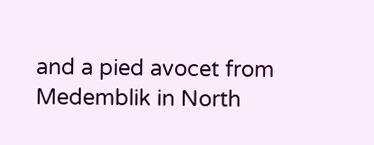and a pied avocet from Medemblik in North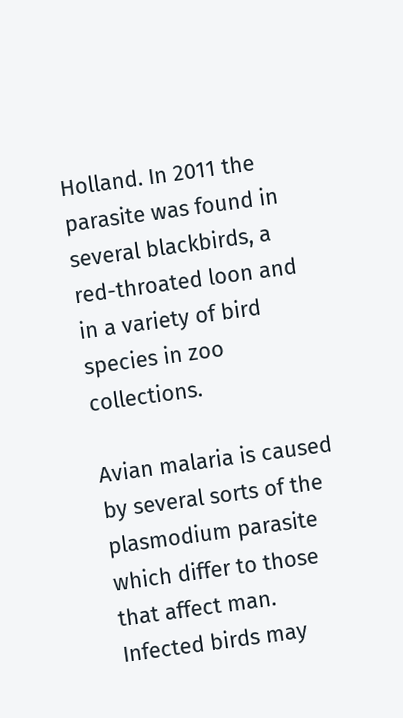Holland. In 2011 the parasite was found in several blackbirds, a red-throated loon and in a variety of bird species in zoo collections.

Avian malaria is caused by several sorts of the plasmodium parasite which differ to those that affect man. Infected birds may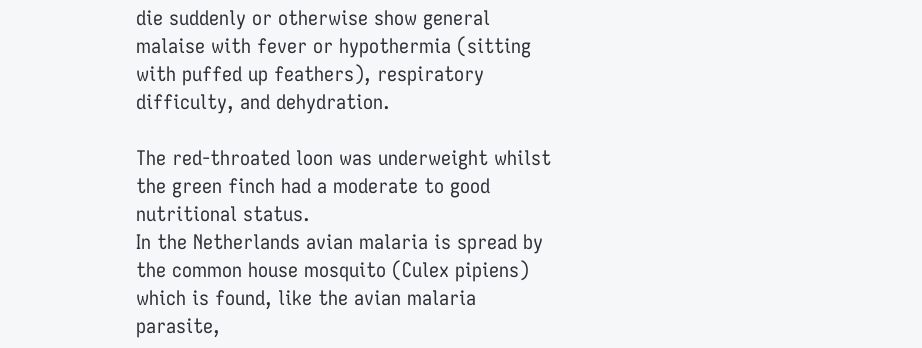die suddenly or otherwise show general malaise with fever or hypothermia (sitting with puffed up feathers), respiratory difficulty, and dehydration.

The red-throated loon was underweight whilst the green finch had a moderate to good nutritional status.
In the Netherlands avian malaria is spread by the common house mosquito (Culex pipiens) which is found, like the avian malaria parasite,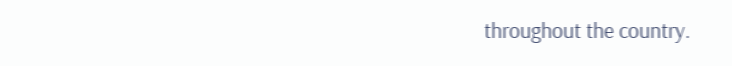throughout the country.